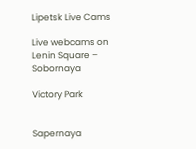Lipetsk Live Cams

Live webcams on Lenin Square – Sobornaya

Victory Park


Sapernaya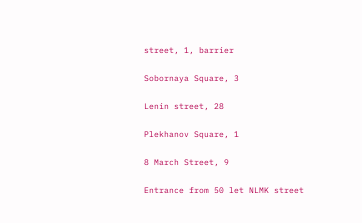street, 1, barrier

Sobornaya Square, 3

Lenin street, 28

Plekhanov Square, 1

8 March Street, 9

Entrance from 50 let NLMK street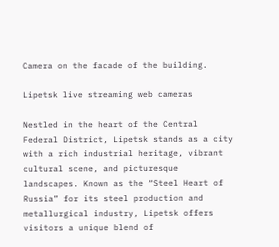Camera on the facade of the building.

Lipetsk live streaming web cameras

Nestled in the heart of the Central Federal District, Lipetsk stands as a city with a rich industrial heritage, vibrant cultural scene, and picturesque landscapes. Known as the “Steel Heart of Russia” for its steel production and metallurgical industry, Lipetsk offers visitors a unique blend of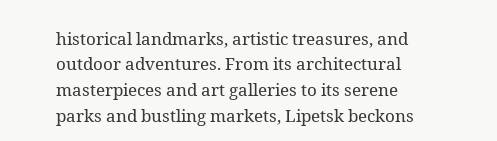historical landmarks, artistic treasures, and outdoor adventures. From its architectural masterpieces and art galleries to its serene parks and bustling markets, Lipetsk beckons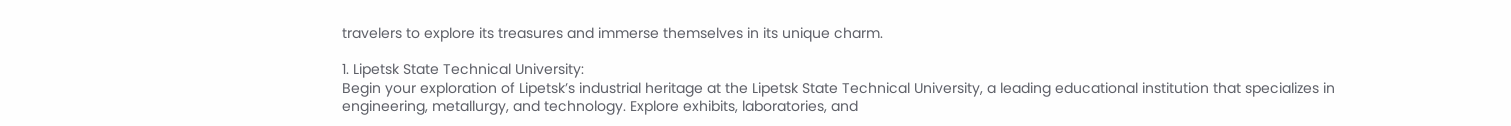travelers to explore its treasures and immerse themselves in its unique charm.

1. Lipetsk State Technical University:
Begin your exploration of Lipetsk’s industrial heritage at the Lipetsk State Technical University, a leading educational institution that specializes in engineering, metallurgy, and technology. Explore exhibits, laboratories, and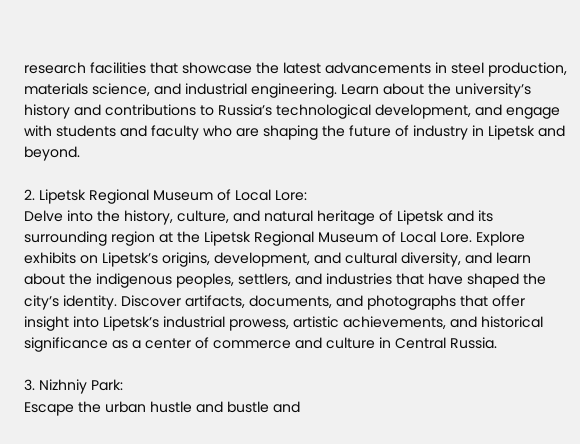research facilities that showcase the latest advancements in steel production, materials science, and industrial engineering. Learn about the university’s history and contributions to Russia’s technological development, and engage with students and faculty who are shaping the future of industry in Lipetsk and beyond.

2. Lipetsk Regional Museum of Local Lore:
Delve into the history, culture, and natural heritage of Lipetsk and its surrounding region at the Lipetsk Regional Museum of Local Lore. Explore exhibits on Lipetsk’s origins, development, and cultural diversity, and learn about the indigenous peoples, settlers, and industries that have shaped the city’s identity. Discover artifacts, documents, and photographs that offer insight into Lipetsk’s industrial prowess, artistic achievements, and historical significance as a center of commerce and culture in Central Russia.

3. Nizhniy Park:
Escape the urban hustle and bustle and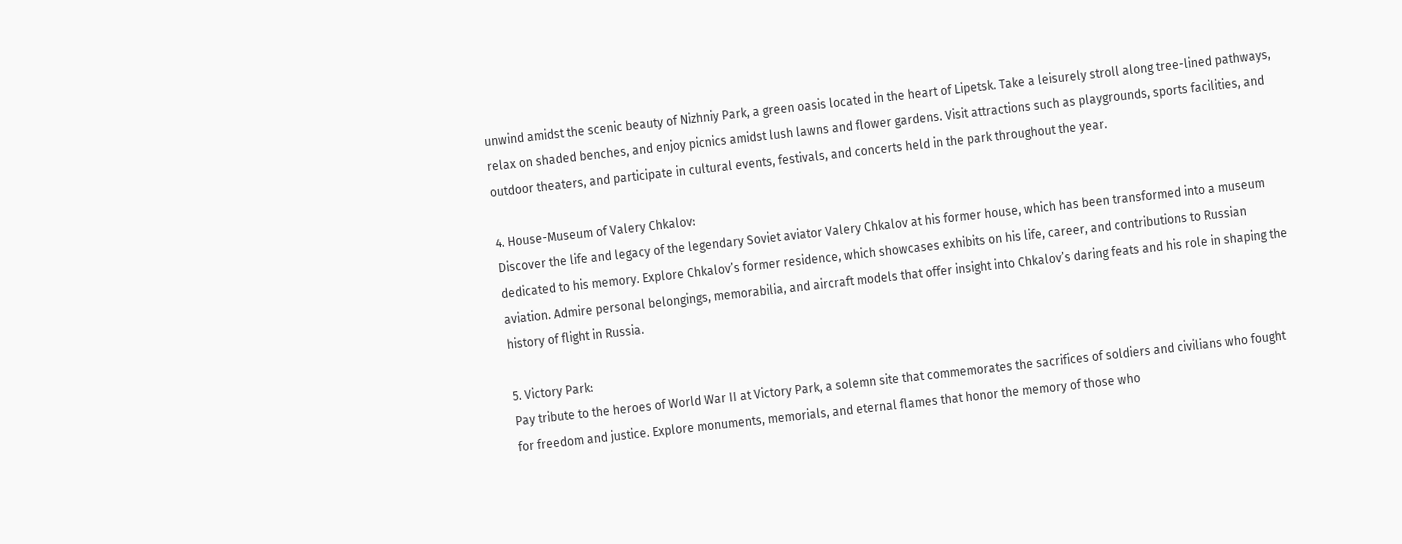unwind amidst the scenic beauty of Nizhniy Park, a green oasis located in the heart of Lipetsk. Take a leisurely stroll along tree-lined pathways, relax on shaded benches, and enjoy picnics amidst lush lawns and flower gardens. Visit attractions such as playgrounds, sports facilities, and outdoor theaters, and participate in cultural events, festivals, and concerts held in the park throughout the year.

4. House-Museum of Valery Chkalov:
Discover the life and legacy of the legendary Soviet aviator Valery Chkalov at his former house, which has been transformed into a museum dedicated to his memory. Explore Chkalov’s former residence, which showcases exhibits on his life, career, and contributions to Russian aviation. Admire personal belongings, memorabilia, and aircraft models that offer insight into Chkalov’s daring feats and his role in shaping the history of flight in Russia.

5. Victory Park:
Pay tribute to the heroes of World War II at Victory Park, a solemn site that commemorates the sacrifices of soldiers and civilians who fought for freedom and justice. Explore monuments, memorials, and eternal flames that honor the memory of those who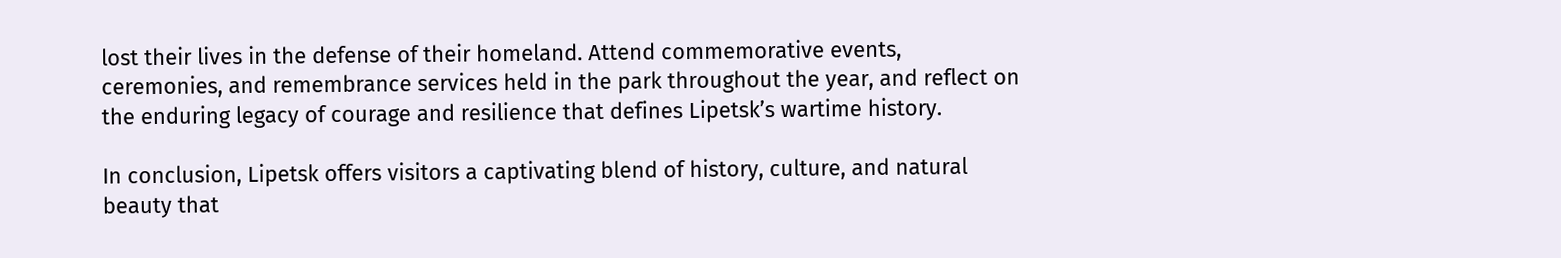lost their lives in the defense of their homeland. Attend commemorative events, ceremonies, and remembrance services held in the park throughout the year, and reflect on the enduring legacy of courage and resilience that defines Lipetsk’s wartime history.

In conclusion, Lipetsk offers visitors a captivating blend of history, culture, and natural beauty that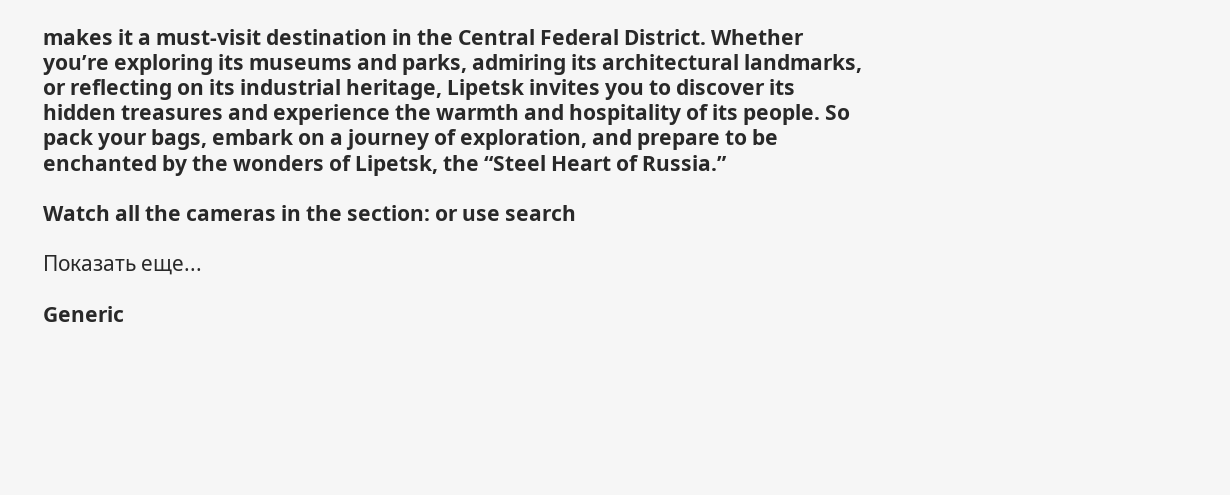makes it a must-visit destination in the Central Federal District. Whether you’re exploring its museums and parks, admiring its architectural landmarks, or reflecting on its industrial heritage, Lipetsk invites you to discover its hidden treasures and experience the warmth and hospitality of its people. So pack your bags, embark on a journey of exploration, and prepare to be enchanted by the wonders of Lipetsk, the “Steel Heart of Russia.”

Watch all the cameras in the section: or use search

Показать еще...

Generic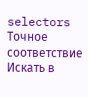selectors
Точное соответствие
Искать в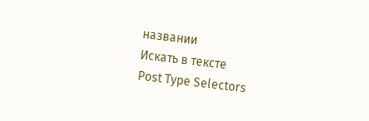названии
Искать в тексте
Post Type Selectors